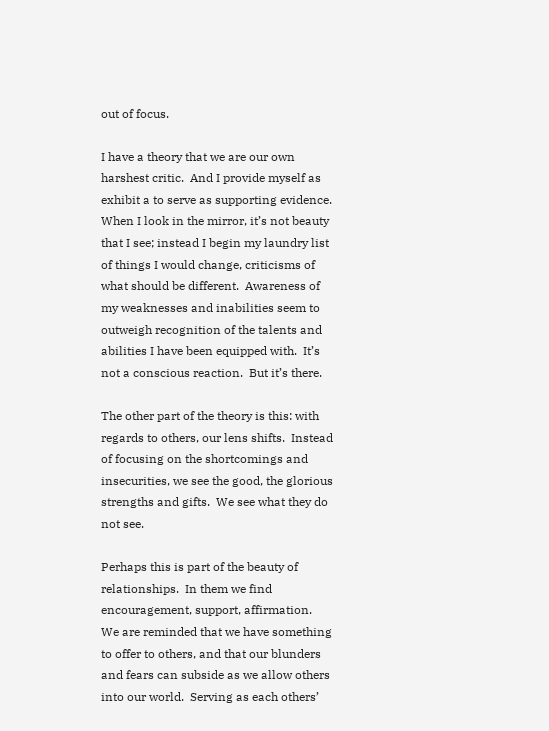out of focus.

I have a theory that we are our own harshest critic.  And I provide myself as exhibit a to serve as supporting evidence.  When I look in the mirror, it’s not beauty that I see; instead I begin my laundry list of things I would change, criticisms of what should be different.  Awareness of my weaknesses and inabilities seem to outweigh recognition of the talents and abilities I have been equipped with.  It’s not a conscious reaction.  But it’s there.

The other part of the theory is this: with regards to others, our lens shifts.  Instead of focusing on the shortcomings and insecurities, we see the good, the glorious strengths and gifts.  We see what they do not see.

Perhaps this is part of the beauty of relationships.  In them we find encouragement, support, affirmation.  We are reminded that we have something to offer to others, and that our blunders and fears can subside as we allow others into our world.  Serving as each others’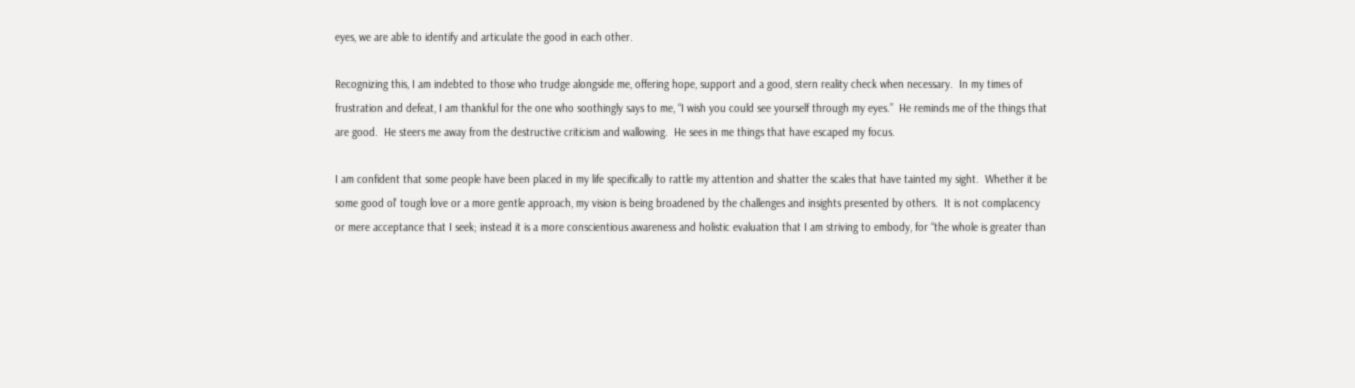eyes, we are able to identify and articulate the good in each other.

Recognizing this, I am indebted to those who trudge alongside me, offering hope, support and a good, stern reality check when necessary.  In my times of frustration and defeat, I am thankful for the one who soothingly says to me, “I wish you could see yourself through my eyes.”  He reminds me of the things that are good.  He steers me away from the destructive criticism and wallowing.  He sees in me things that have escaped my focus.

I am confident that some people have been placed in my life specifically to rattle my attention and shatter the scales that have tainted my sight.  Whether it be some good ol’ tough love or a more gentle approach, my vision is being broadened by the challenges and insights presented by others.  It is not complacency or mere acceptance that I seek; instead it is a more conscientious awareness and holistic evaluation that I am striving to embody, for “the whole is greater than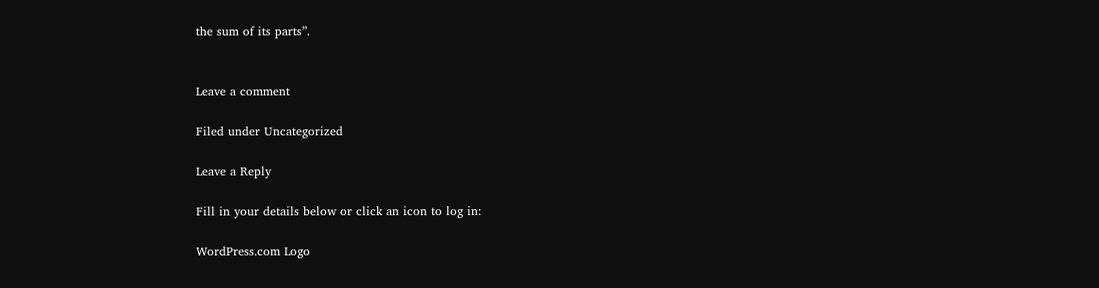the sum of its parts”.


Leave a comment

Filed under Uncategorized

Leave a Reply

Fill in your details below or click an icon to log in:

WordPress.com Logo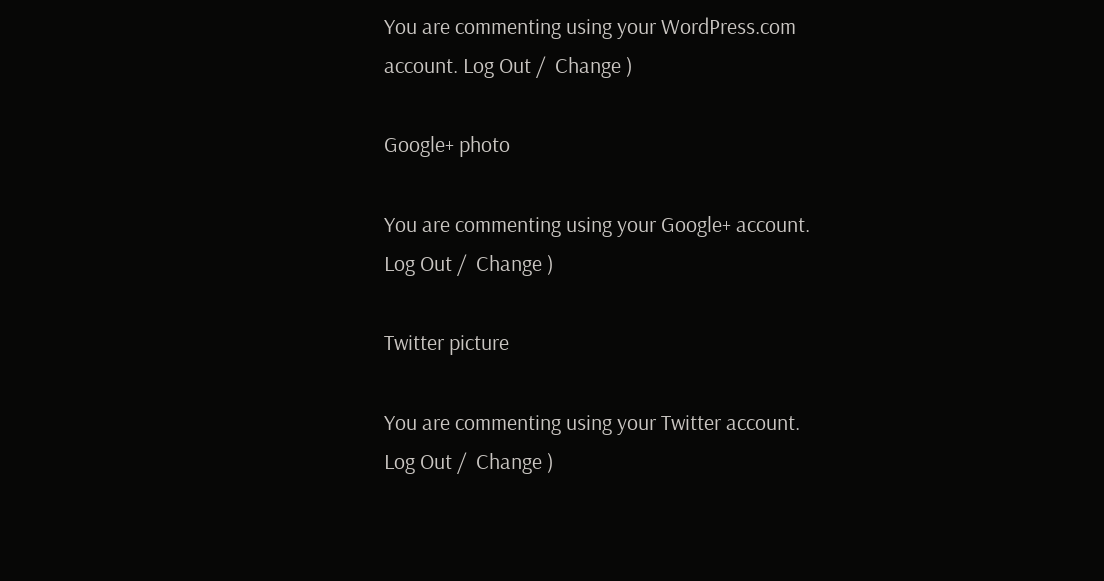You are commenting using your WordPress.com account. Log Out /  Change )

Google+ photo

You are commenting using your Google+ account. Log Out /  Change )

Twitter picture

You are commenting using your Twitter account. Log Out /  Change )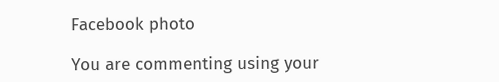Facebook photo

You are commenting using your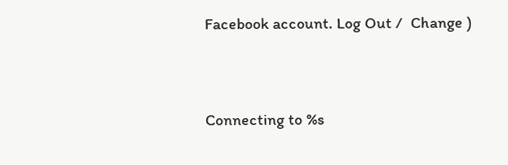Facebook account. Log Out /  Change )


Connecting to %s